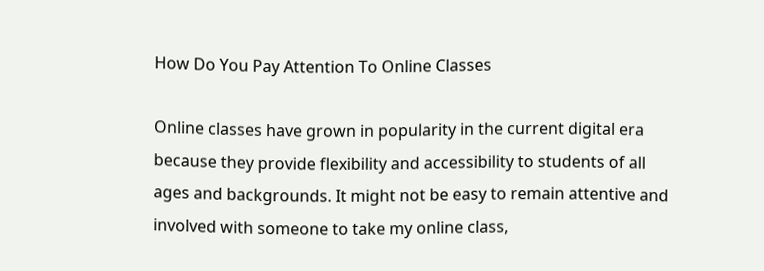How Do You Pay Attention To Online Classes

Online classes have grown in popularity in the current digital era because they provide flexibility and accessibility to students of all ages and backgrounds. It might not be easy to remain attentive and involved with someone to take my online class,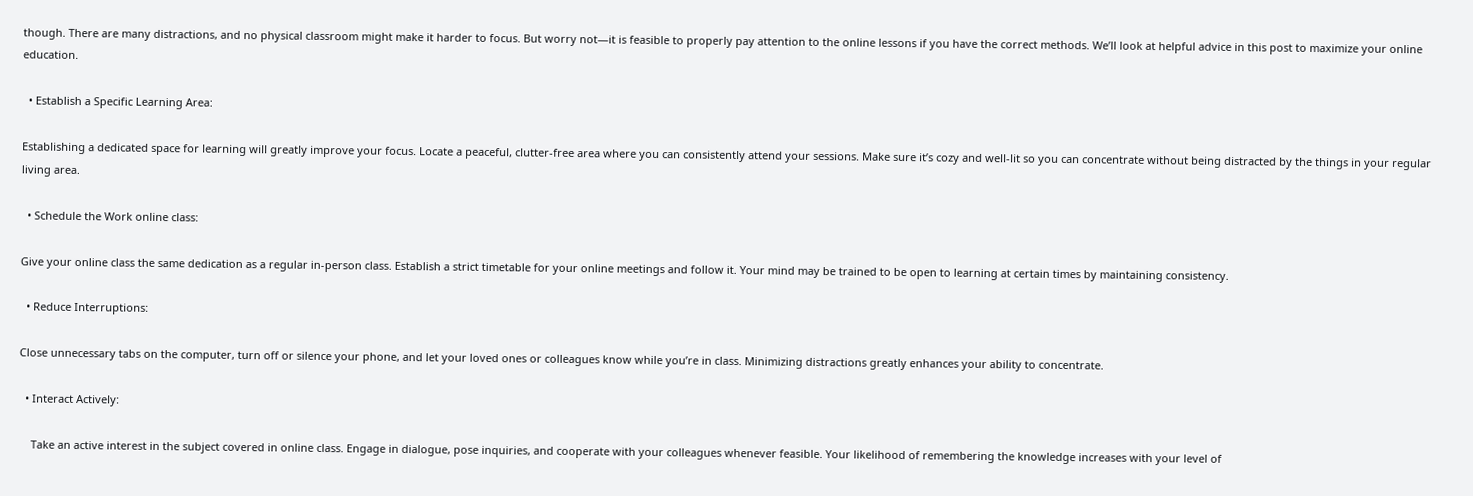though. There are many distractions, and no physical classroom might make it harder to focus. But worry not—it is feasible to properly pay attention to the online lessons if you have the correct methods. We’ll look at helpful advice in this post to maximize your online education.

  • Establish a Specific Learning Area:

Establishing a dedicated space for learning will greatly improve your focus. Locate a peaceful, clutter-free area where you can consistently attend your sessions. Make sure it’s cozy and well-lit so you can concentrate without being distracted by the things in your regular living area.

  • Schedule the Work online class:

Give your online class the same dedication as a regular in-person class. Establish a strict timetable for your online meetings and follow it. Your mind may be trained to be open to learning at certain times by maintaining consistency.

  • Reduce Interruptions:

Close unnecessary tabs on the computer, turn off or silence your phone, and let your loved ones or colleagues know while you’re in class. Minimizing distractions greatly enhances your ability to concentrate.

  • Interact Actively:

    Take an active interest in the subject covered in online class. Engage in dialogue, pose inquiries, and cooperate with your colleagues whenever feasible. Your likelihood of remembering the knowledge increases with your level of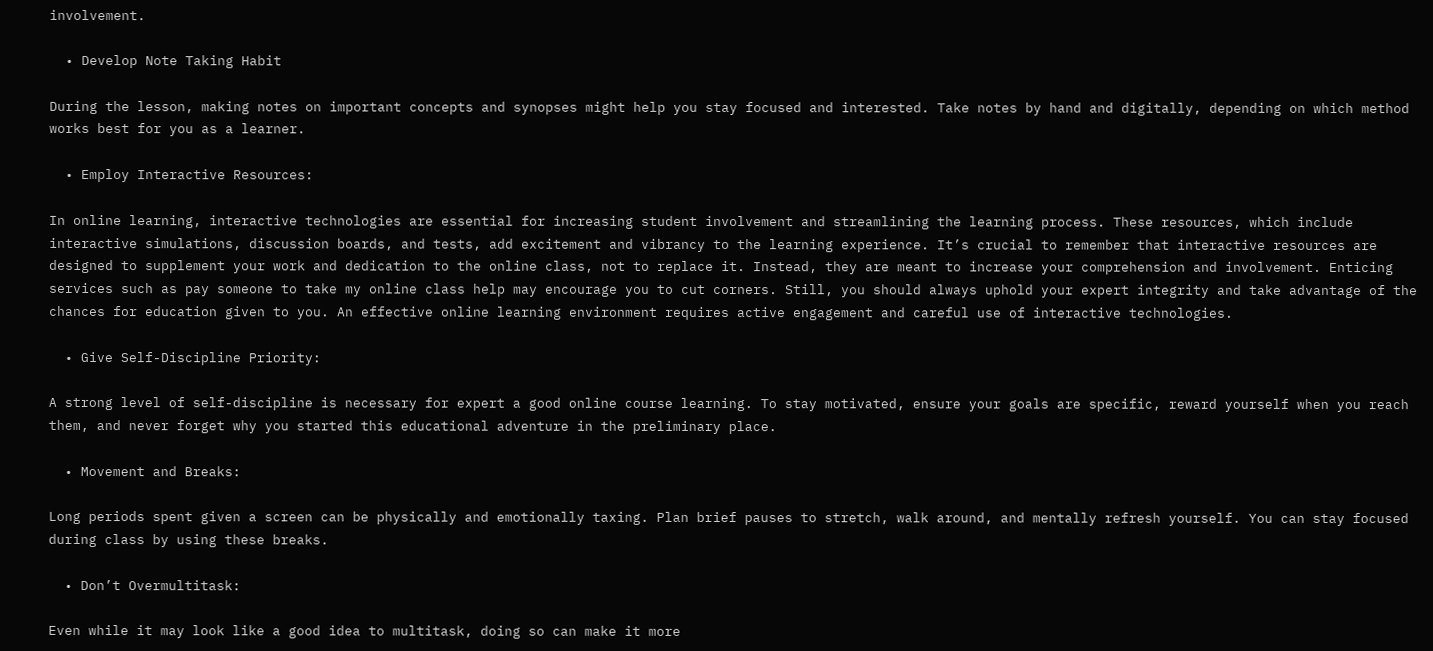involvement.

  • Develop Note Taking Habit

During the lesson, making notes on important concepts and synopses might help you stay focused and interested. Take notes by hand and digitally, depending on which method works best for you as a learner.

  • Employ Interactive Resources:

In online learning, interactive technologies are essential for increasing student involvement and streamlining the learning process. These resources, which include interactive simulations, discussion boards, and tests, add excitement and vibrancy to the learning experience. It’s crucial to remember that interactive resources are designed to supplement your work and dedication to the online class, not to replace it. Instead, they are meant to increase your comprehension and involvement. Enticing services such as pay someone to take my online class help may encourage you to cut corners. Still, you should always uphold your expert integrity and take advantage of the chances for education given to you. An effective online learning environment requires active engagement and careful use of interactive technologies.

  • Give Self-Discipline Priority:

A strong level of self-discipline is necessary for expert a good online course learning. To stay motivated, ensure your goals are specific, reward yourself when you reach them, and never forget why you started this educational adventure in the preliminary place.

  • Movement and Breaks:

Long periods spent given a screen can be physically and emotionally taxing. Plan brief pauses to stretch, walk around, and mentally refresh yourself. You can stay focused during class by using these breaks.

  • Don’t Overmultitask:

Even while it may look like a good idea to multitask, doing so can make it more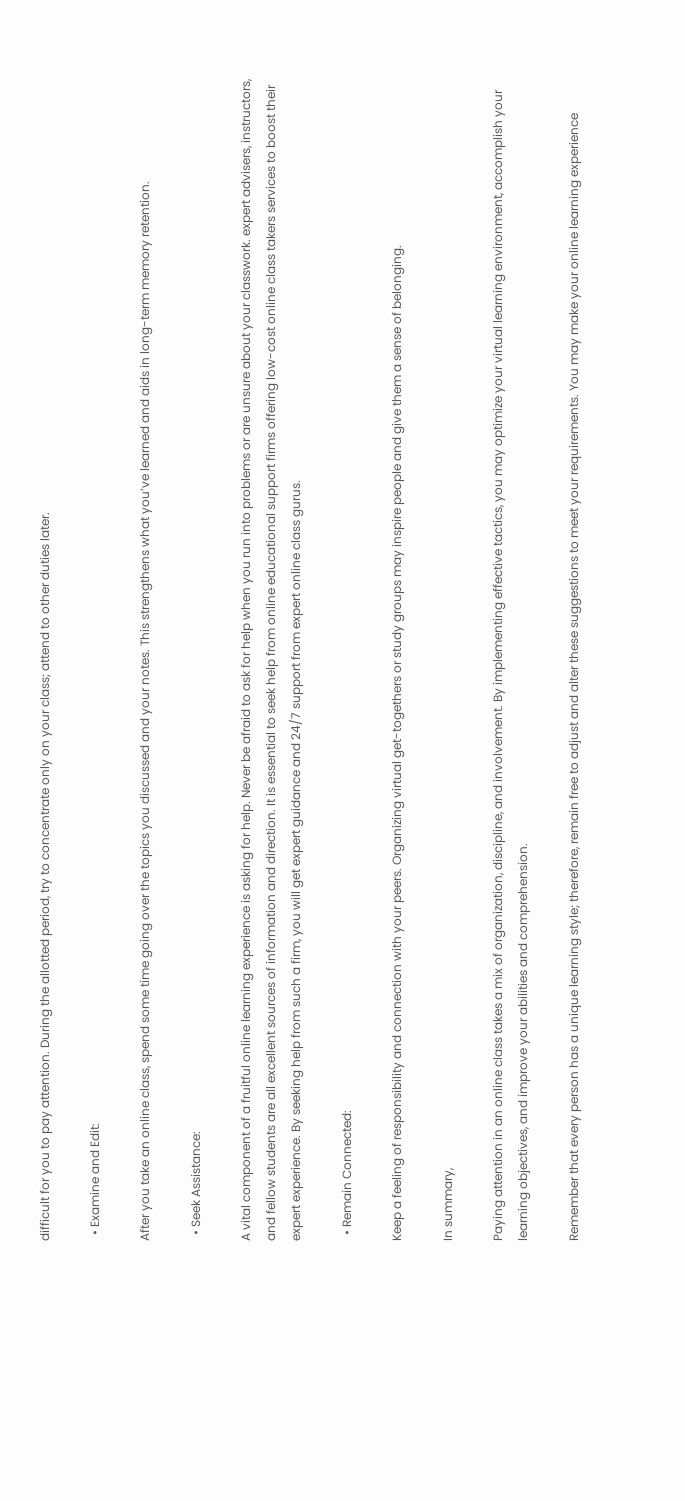difficult for you to pay attention. During the allotted period, try to concentrate only on your class; attend to other duties later.

  • Examine and Edit:

After you take an online class, spend some time going over the topics you discussed and your notes. This strengthens what you’ve learned and aids in long-term memory retention.

  • Seek Assistance:

A vital component of a fruitful online learning experience is asking for help. Never be afraid to ask for help when you run into problems or are unsure about your classwork. expert advisers, instructors, and fellow students are all excellent sources of information and direction. It is essential to seek help from online educational support firms offering low-cost online class takers services to boost their expert experience. By seeking help from such a firm, you will get expert guidance and 24/7 support from expert online class gurus.

  • Remain Connected:

Keep a feeling of responsibility and connection with your peers. Organizing virtual get-togethers or study groups may inspire people and give them a sense of belonging.

In summary,

Paying attention in an online class takes a mix of organization, discipline, and involvement. By implementing effective tactics, you may optimize your virtual learning environment, accomplish your learning objectives, and improve your abilities and comprehension.

Remember that every person has a unique learning style; therefore, remain free to adjust and alter these suggestions to meet your requirements. You may make your online learning experience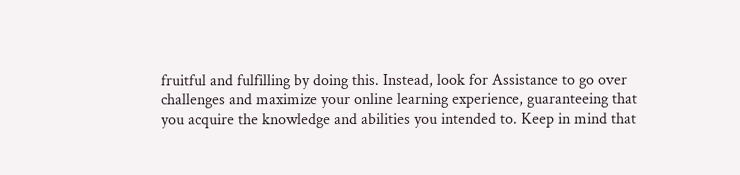fruitful and fulfilling by doing this. Instead, look for Assistance to go over challenges and maximize your online learning experience, guaranteeing that you acquire the knowledge and abilities you intended to. Keep in mind that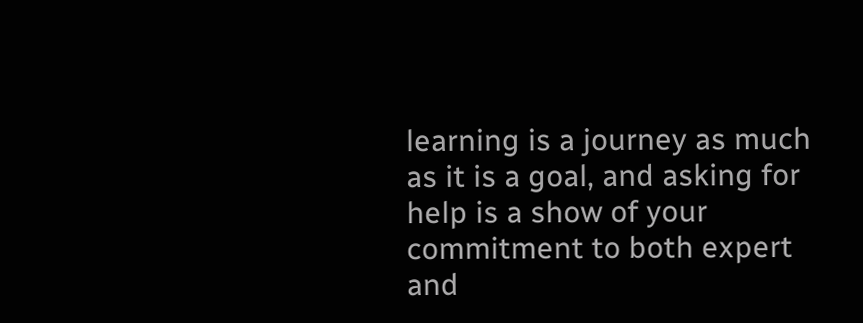learning is a journey as much as it is a goal, and asking for help is a show of your commitment to both expert and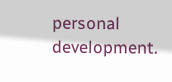personal development.